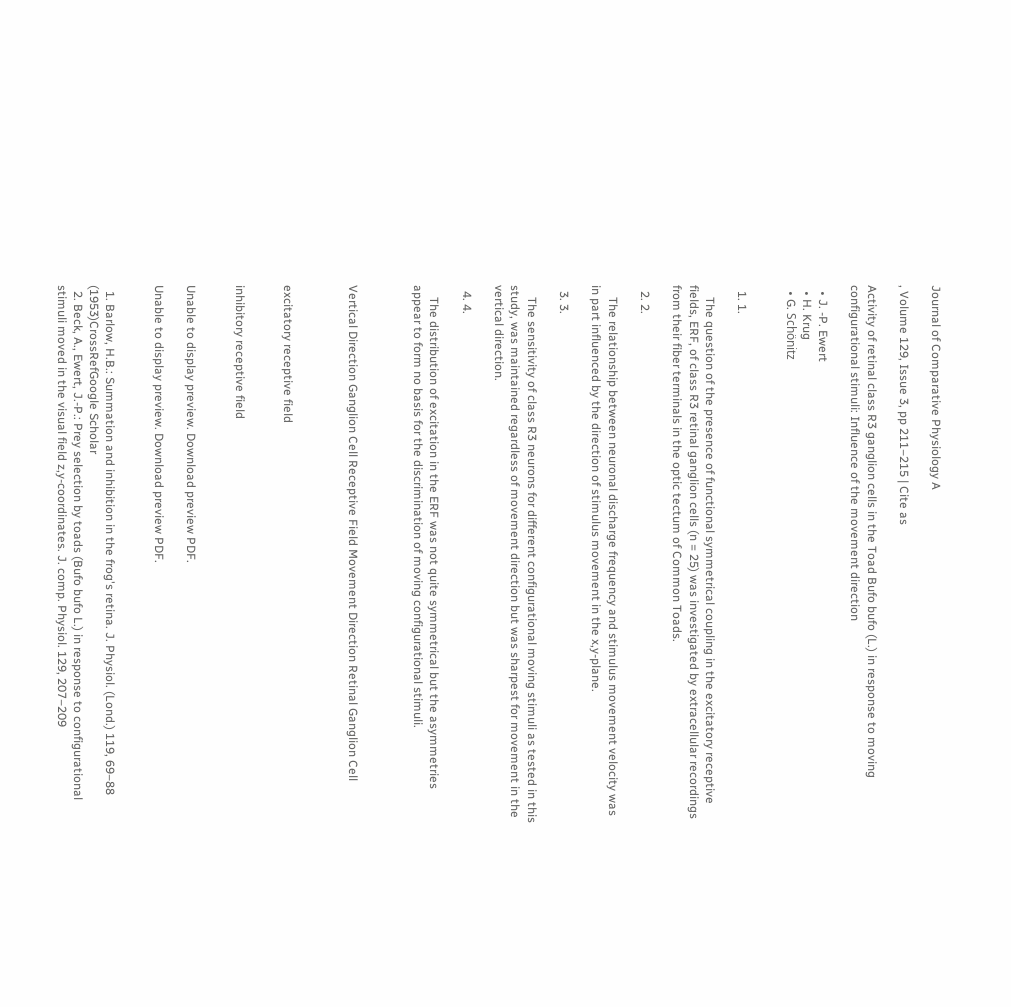Journal of Comparative Physiology A

, Volume 129, Issue 3, pp 211–215 | Cite as

Activity of retinal class R3 ganglion cells in the Toad Bufo bufo (L.) in response to moving configurational stimuli: Influence of the movement direction

  • J. -P. Ewert
  • H. Krug
  • G. Schönitz


  1. 1.

    The question of the presence of functional symmetrical coupling in the excitatory receptive fields, ERF, of class R3 retinal ganglion cells (n = 25) was investigated by extracellular recordings from their fiber terminals in the optic tectum of Common Toads.

  2. 2.

    The relationship between neuronal discharge frequency and stimulus movement velocity was in part influenced by the direction of stimulus movement in the x,y-plane.

  3. 3.

    The sensitivity of class R3 neurons for different configurational moving stimuli as tested in this study, was maintained regardless of movement direction but was sharpest for movement in the vertical direction.

  4. 4.

    The distribution of excitation in the ERF was not quite symmetrical but the asymmetries appear to form no basis for the discrimination of moving configurational stimuli.



Vertical Direction Ganglion Cell Receptive Field Movement Direction Retinal Ganglion Cell



excitatory receptive field


inhibitory receptive field


Unable to display preview. Download preview PDF.

Unable to display preview. Download preview PDF.


  1. Barlow, H.B.: Summation and inhibition in the frog's retina. J. Physiol. (Lond.) 119, 69–88 (1953)CrossRefGoogle Scholar
  2. Beck, A., Ewert, J.-P.: Prey selection by toads (Bufo bufo L.) in response to configurational stimuli moved in the visual field z,y-coordinates. J. comp. Physiol. 129, 207–209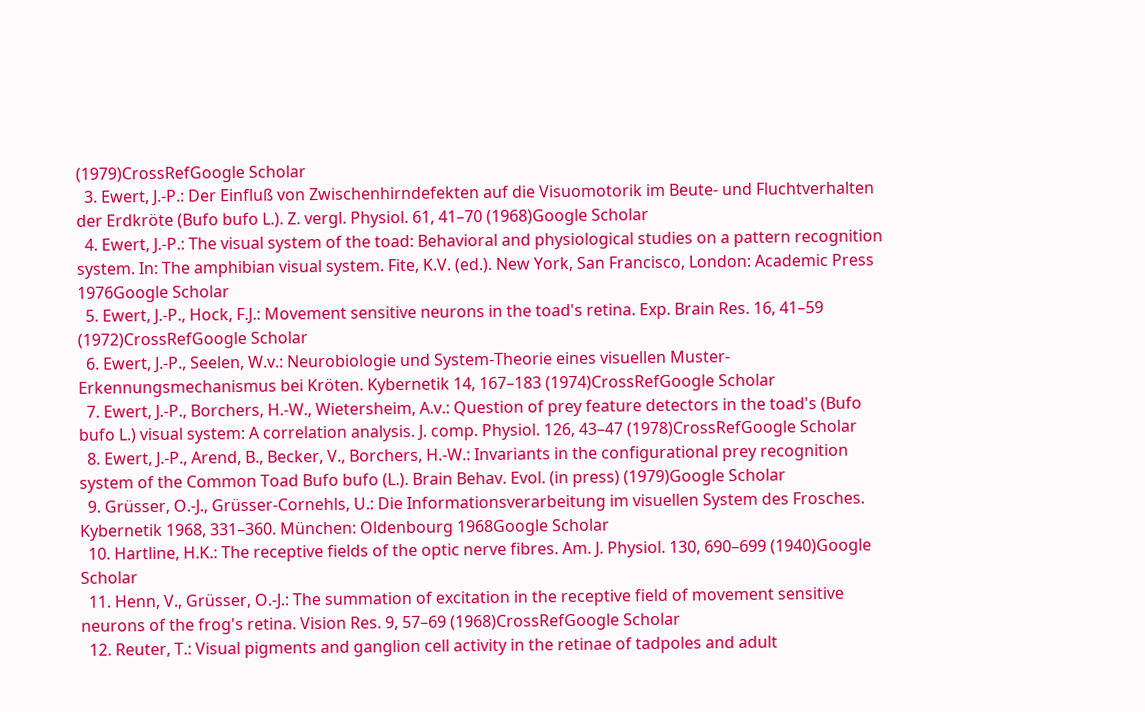(1979)CrossRefGoogle Scholar
  3. Ewert, J.-P.: Der Einfluß von Zwischenhirndefekten auf die Visuomotorik im Beute- und Fluchtverhalten der Erdkröte (Bufo bufo L.). Z. vergl. Physiol. 61, 41–70 (1968)Google Scholar
  4. Ewert, J.-P.: The visual system of the toad: Behavioral and physiological studies on a pattern recognition system. In: The amphibian visual system. Fite, K.V. (ed.). New York, San Francisco, London: Academic Press 1976Google Scholar
  5. Ewert, J.-P., Hock, F.J.: Movement sensitive neurons in the toad's retina. Exp. Brain Res. 16, 41–59 (1972)CrossRefGoogle Scholar
  6. Ewert, J.-P., Seelen, W.v.: Neurobiologie und System-Theorie eines visuellen Muster-Erkennungsmechanismus bei Kröten. Kybernetik 14, 167–183 (1974)CrossRefGoogle Scholar
  7. Ewert, J.-P., Borchers, H.-W., Wietersheim, A.v.: Question of prey feature detectors in the toad's (Bufo bufo L.) visual system: A correlation analysis. J. comp. Physiol. 126, 43–47 (1978)CrossRefGoogle Scholar
  8. Ewert, J.-P., Arend, B., Becker, V., Borchers, H.-W.: Invariants in the configurational prey recognition system of the Common Toad Bufo bufo (L.). Brain Behav. Evol. (in press) (1979)Google Scholar
  9. Grüsser, O.-J., Grüsser-Cornehls, U.: Die Informationsverarbeitung im visuellen System des Frosches. Kybernetik 1968, 331–360. München: Oldenbourg 1968Google Scholar
  10. Hartline, H.K.: The receptive fields of the optic nerve fibres. Am. J. Physiol. 130, 690–699 (1940)Google Scholar
  11. Henn, V., Grüsser, O.-J.: The summation of excitation in the receptive field of movement sensitive neurons of the frog's retina. Vision Res. 9, 57–69 (1968)CrossRefGoogle Scholar
  12. Reuter, T.: Visual pigments and ganglion cell activity in the retinae of tadpoles and adult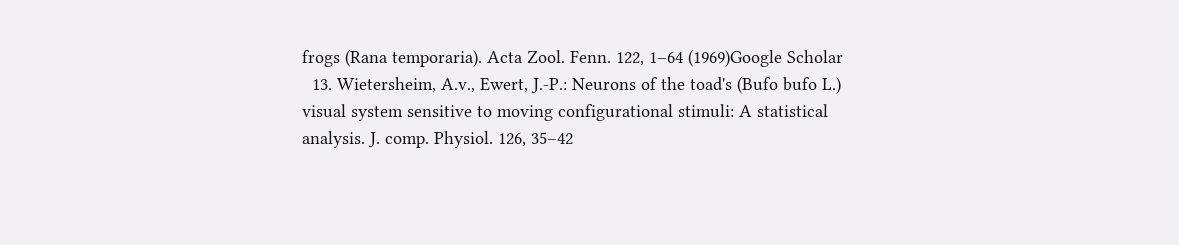frogs (Rana temporaria). Acta Zool. Fenn. 122, 1–64 (1969)Google Scholar
  13. Wietersheim, A.v., Ewert, J.-P.: Neurons of the toad's (Bufo bufo L.) visual system sensitive to moving configurational stimuli: A statistical analysis. J. comp. Physiol. 126, 35–42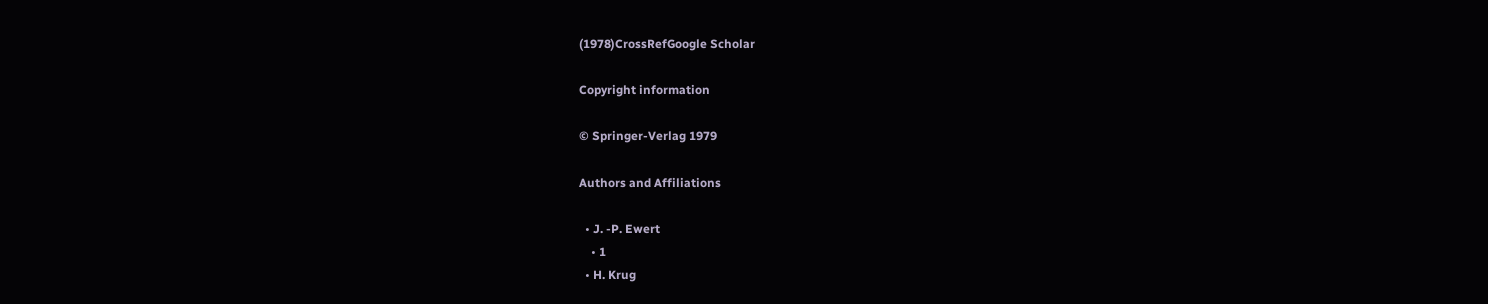(1978)CrossRefGoogle Scholar

Copyright information

© Springer-Verlag 1979

Authors and Affiliations

  • J. -P. Ewert
    • 1
  • H. Krug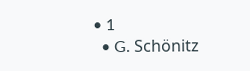• 1
  • G. Schönitz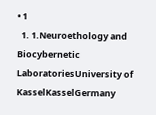• 1
  1. 1.Neuroethology and Biocybernetic LaboratoriesUniversity of KasselKasselGermany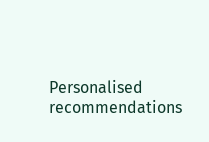Personalised recommendations